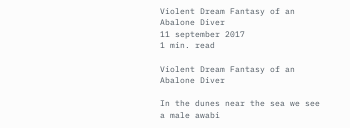Violent Dream Fantasy of an Abalone Diver
11 september 2017
1 min. read

Violent Dream Fantasy of an Abalone Diver

In the dunes near the sea we see a male awabi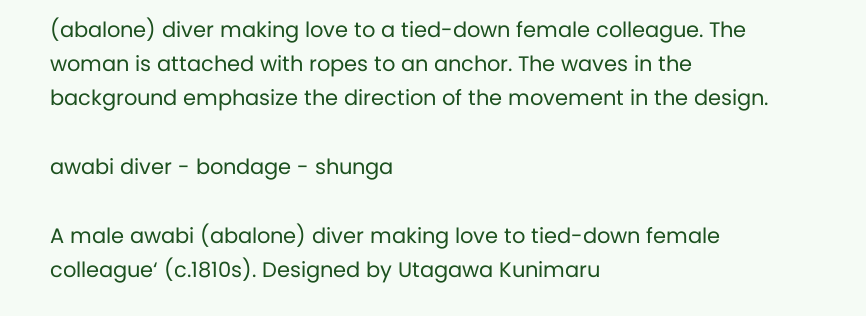(abalone) diver making love to a tied-down female colleague. The woman is attached with ropes to an anchor. The waves in the background emphasize the direction of the movement in the design.

awabi diver - bondage - shunga

A male awabi (abalone) diver making love to tied-down female colleague‘ (c.1810s). Designed by Utagawa Kunimaru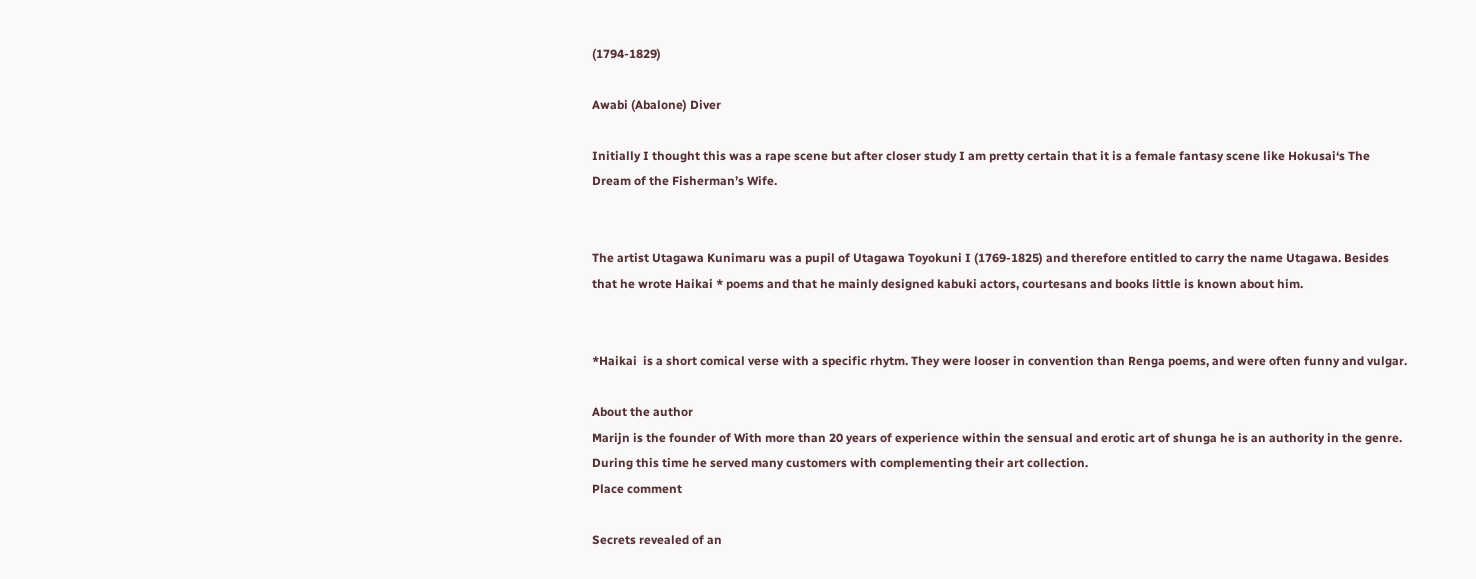(1794-1829)

Awabi (Abalone) Diver

Initially I thought this was a rape scene but after closer study I am pretty certain that it is a female fantasy scene like Hokusai‘s The Dream of the Fisherman’s Wife.


The artist Utagawa Kunimaru was a pupil of Utagawa Toyokuni I (1769-1825) and therefore entitled to carry the name Utagawa. Besides that he wrote Haikai * poems and that he mainly designed kabuki actors, courtesans and books little is known about him.


*Haikai  is a short comical verse with a specific rhytm. They were looser in convention than Renga poems, and were often funny and vulgar.

About the author
Marijn is the founder of With more than 20 years of experience within the sensual and erotic art of shunga he is an authority in the genre. During this time he served many customers with complementing their art collection.
Place comment

Secrets revealed of an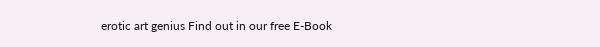erotic art genius Find out in our free E-Book